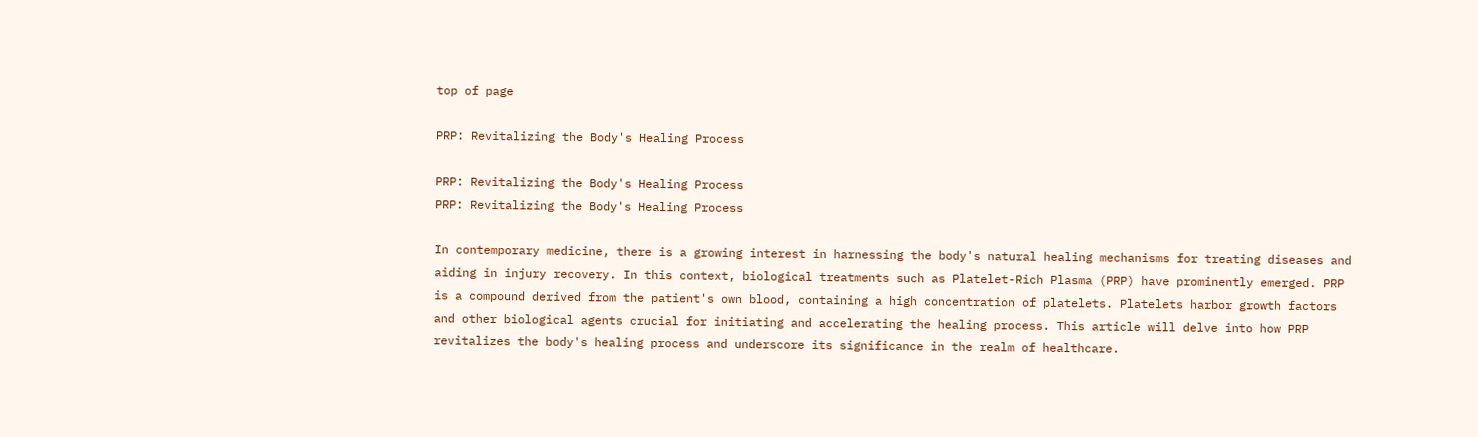top of page

PRP: Revitalizing the Body's Healing Process

PRP: Revitalizing the Body's Healing Process
PRP: Revitalizing the Body's Healing Process

In contemporary medicine, there is a growing interest in harnessing the body's natural healing mechanisms for treating diseases and aiding in injury recovery. In this context, biological treatments such as Platelet-Rich Plasma (PRP) have prominently emerged. PRP is a compound derived from the patient's own blood, containing a high concentration of platelets. Platelets harbor growth factors and other biological agents crucial for initiating and accelerating the healing process. This article will delve into how PRP revitalizes the body's healing process and underscore its significance in the realm of healthcare.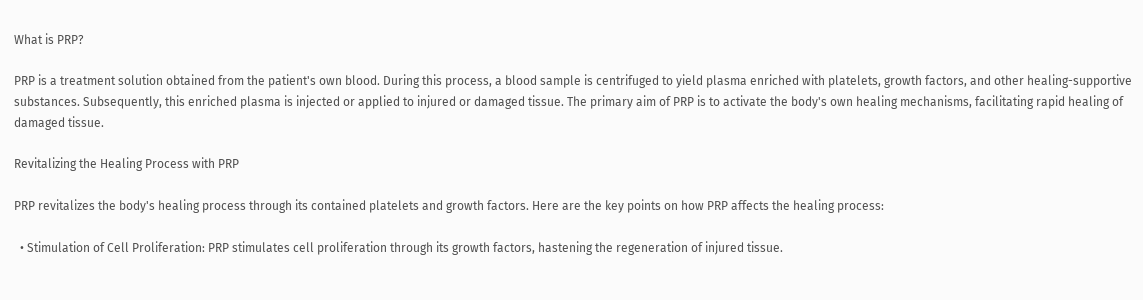What is PRP?

PRP is a treatment solution obtained from the patient's own blood. During this process, a blood sample is centrifuged to yield plasma enriched with platelets, growth factors, and other healing-supportive substances. Subsequently, this enriched plasma is injected or applied to injured or damaged tissue. The primary aim of PRP is to activate the body's own healing mechanisms, facilitating rapid healing of damaged tissue.

Revitalizing the Healing Process with PRP

PRP revitalizes the body's healing process through its contained platelets and growth factors. Here are the key points on how PRP affects the healing process:

  • Stimulation of Cell Proliferation: PRP stimulates cell proliferation through its growth factors, hastening the regeneration of injured tissue.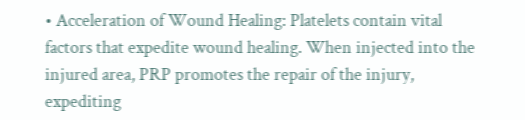• Acceleration of Wound Healing: Platelets contain vital factors that expedite wound healing. When injected into the injured area, PRP promotes the repair of the injury, expediting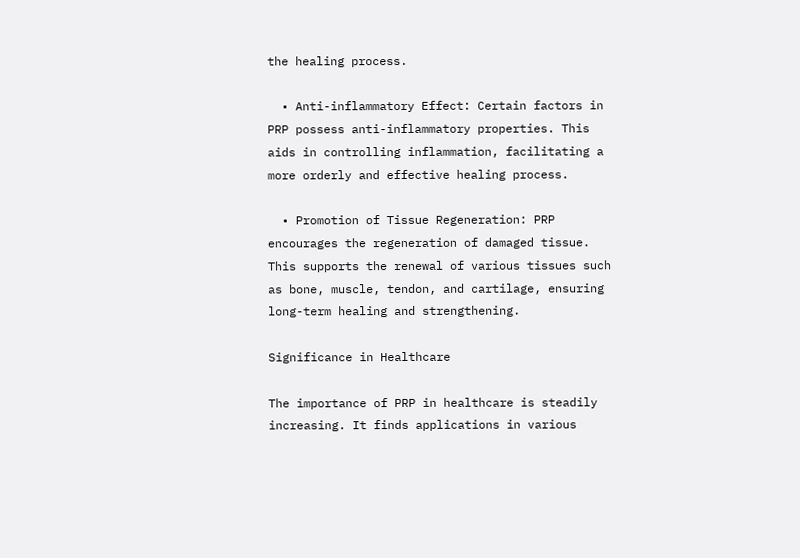the healing process.

  • Anti-inflammatory Effect: Certain factors in PRP possess anti-inflammatory properties. This aids in controlling inflammation, facilitating a more orderly and effective healing process.

  • Promotion of Tissue Regeneration: PRP encourages the regeneration of damaged tissue. This supports the renewal of various tissues such as bone, muscle, tendon, and cartilage, ensuring long-term healing and strengthening.

Significance in Healthcare

The importance of PRP in healthcare is steadily increasing. It finds applications in various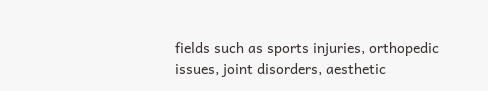fields such as sports injuries, orthopedic issues, joint disorders, aesthetic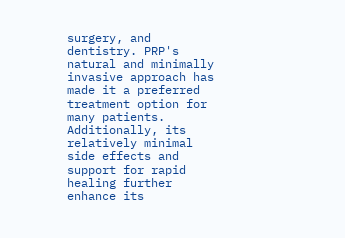surgery, and dentistry. PRP's natural and minimally invasive approach has made it a preferred treatment option for many patients. Additionally, its relatively minimal side effects and support for rapid healing further enhance its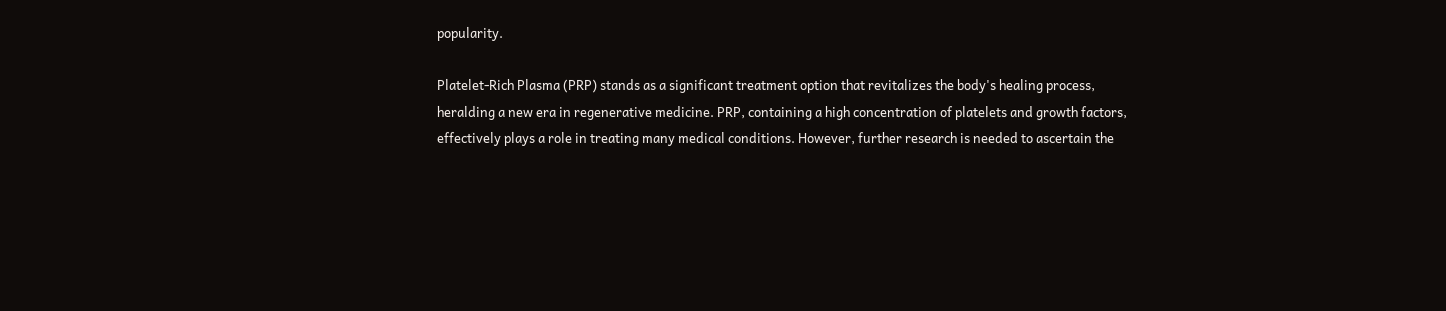popularity.

Platelet-Rich Plasma (PRP) stands as a significant treatment option that revitalizes the body's healing process, heralding a new era in regenerative medicine. PRP, containing a high concentration of platelets and growth factors, effectively plays a role in treating many medical conditions. However, further research is needed to ascertain the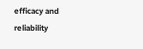efficacy and reliability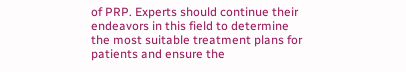of PRP. Experts should continue their endeavors in this field to determine the most suitable treatment plans for patients and ensure the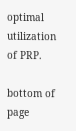optimal utilization of PRP.

bottom of page